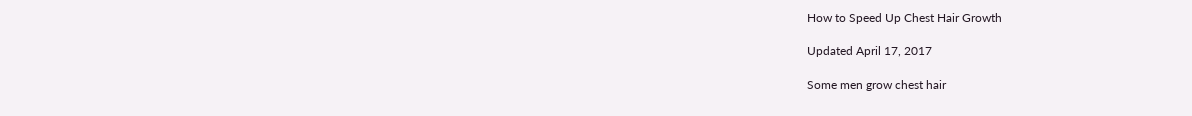How to Speed Up Chest Hair Growth

Updated April 17, 2017

Some men grow chest hair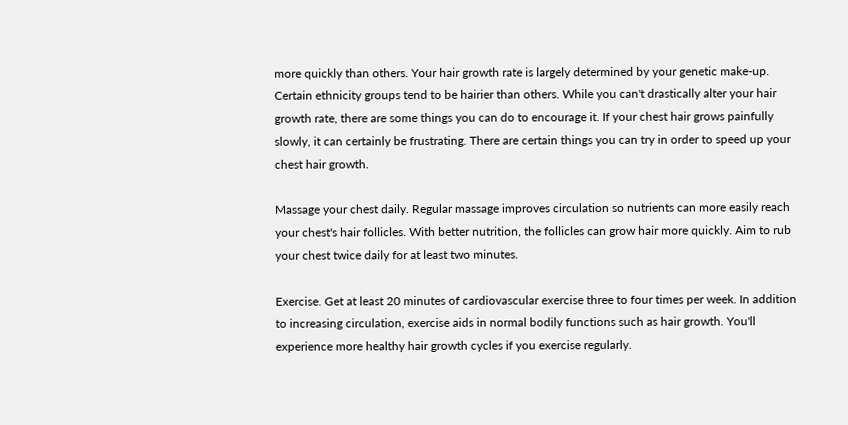more quickly than others. Your hair growth rate is largely determined by your genetic make-up. Certain ethnicity groups tend to be hairier than others. While you can't drastically alter your hair growth rate, there are some things you can do to encourage it. If your chest hair grows painfully slowly, it can certainly be frustrating. There are certain things you can try in order to speed up your chest hair growth.

Massage your chest daily. Regular massage improves circulation so nutrients can more easily reach your chest's hair follicles. With better nutrition, the follicles can grow hair more quickly. Aim to rub your chest twice daily for at least two minutes.

Exercise. Get at least 20 minutes of cardiovascular exercise three to four times per week. In addition to increasing circulation, exercise aids in normal bodily functions such as hair growth. You'll experience more healthy hair growth cycles if you exercise regularly.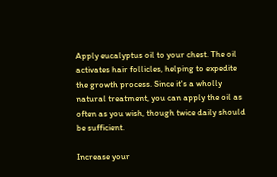Apply eucalyptus oil to your chest. The oil activates hair follicles, helping to expedite the growth process. Since it's a wholly natural treatment, you can apply the oil as often as you wish, though twice daily should be sufficient.

Increase your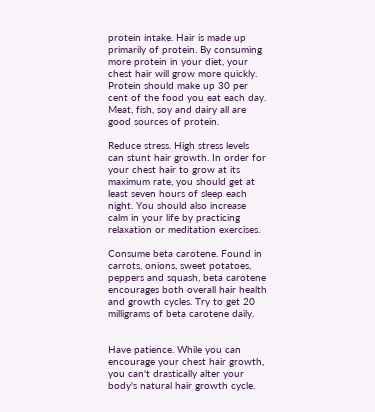protein intake. Hair is made up primarily of protein. By consuming more protein in your diet, your chest hair will grow more quickly. Protein should make up 30 per cent of the food you eat each day. Meat, fish, soy and dairy all are good sources of protein.

Reduce stress. High stress levels can stunt hair growth. In order for your chest hair to grow at its maximum rate, you should get at least seven hours of sleep each night. You should also increase calm in your life by practicing relaxation or meditation exercises.

Consume beta carotene. Found in carrots, onions, sweet potatoes, peppers and squash, beta carotene encourages both overall hair health and growth cycles. Try to get 20 milligrams of beta carotene daily.


Have patience. While you can encourage your chest hair growth, you can't drastically alter your body's natural hair growth cycle.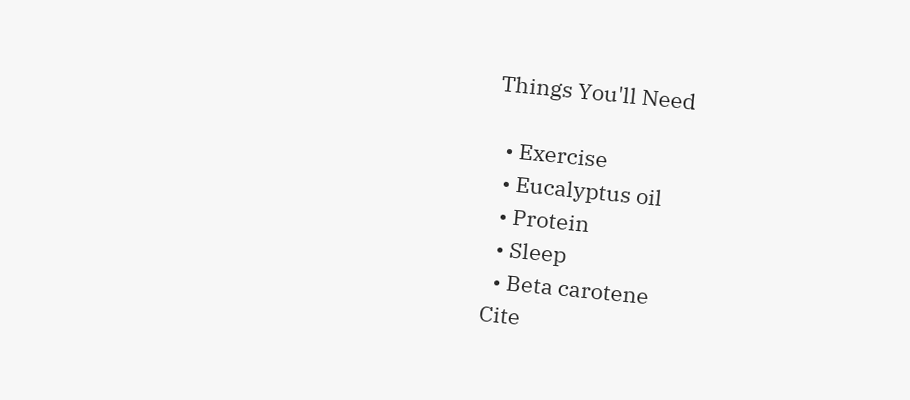Things You'll Need

  • Exercise
  • Eucalyptus oil
  • Protein
  • Sleep
  • Beta carotene
Cite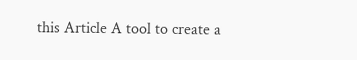this Article A tool to create a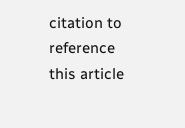citation to reference this article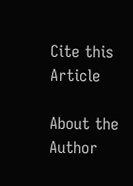Cite this Article

About the Author